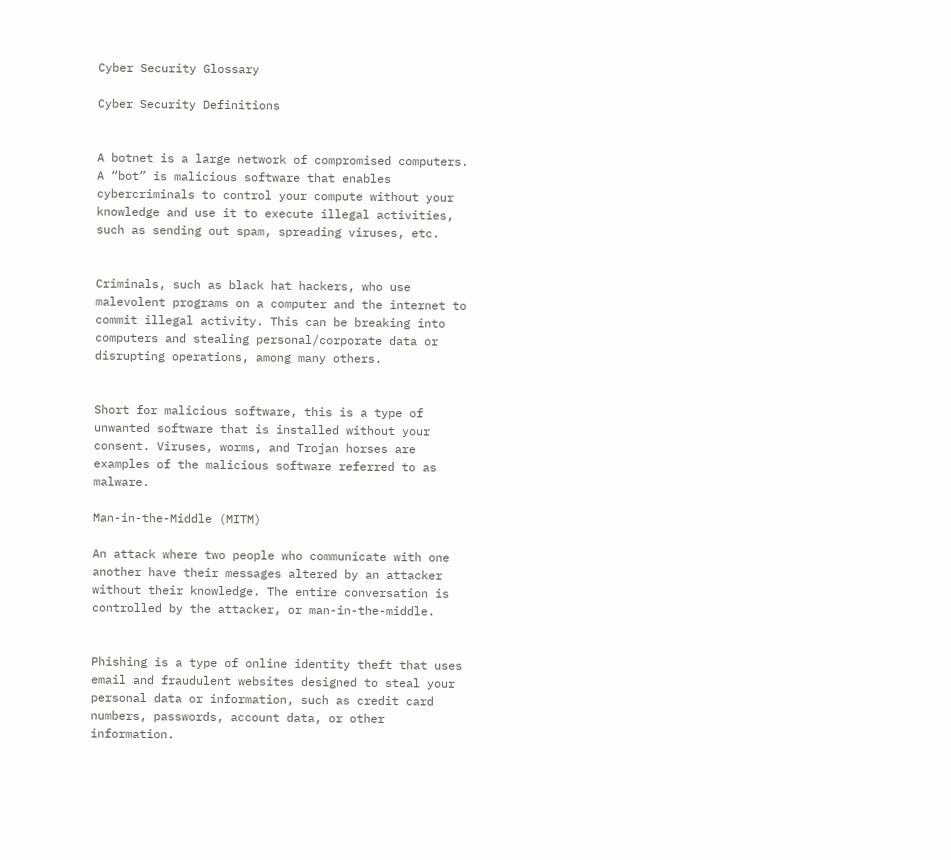Cyber Security Glossary

Cyber Security Definitions


A botnet is a large network of compromised computers. A “bot” is malicious software that enables cybercriminals to control your compute without your knowledge and use it to execute illegal activities, such as sending out spam, spreading viruses, etc.


Criminals, such as black hat hackers, who use malevolent programs on a computer and the internet to commit illegal activity. This can be breaking into computers and stealing personal/corporate data or disrupting operations, among many others.


Short for malicious software, this is a type of unwanted software that is installed without your consent. Viruses, worms, and Trojan horses are examples of the malicious software referred to as malware.

Man-in-the-Middle (MITM)

An attack where two people who communicate with one another have their messages altered by an attacker without their knowledge. The entire conversation is controlled by the attacker, or man-in-the-middle.


Phishing is a type of online identity theft that uses email and fraudulent websites designed to steal your personal data or information, such as credit card numbers, passwords, account data, or other information.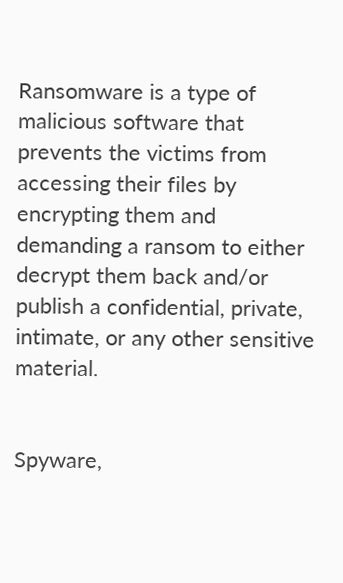Ransomware is a type of malicious software that prevents the victims from accessing their files by encrypting them and demanding a ransom to either decrypt them back and/or publish a confidential, private, intimate, or any other sensitive material.


Spyware,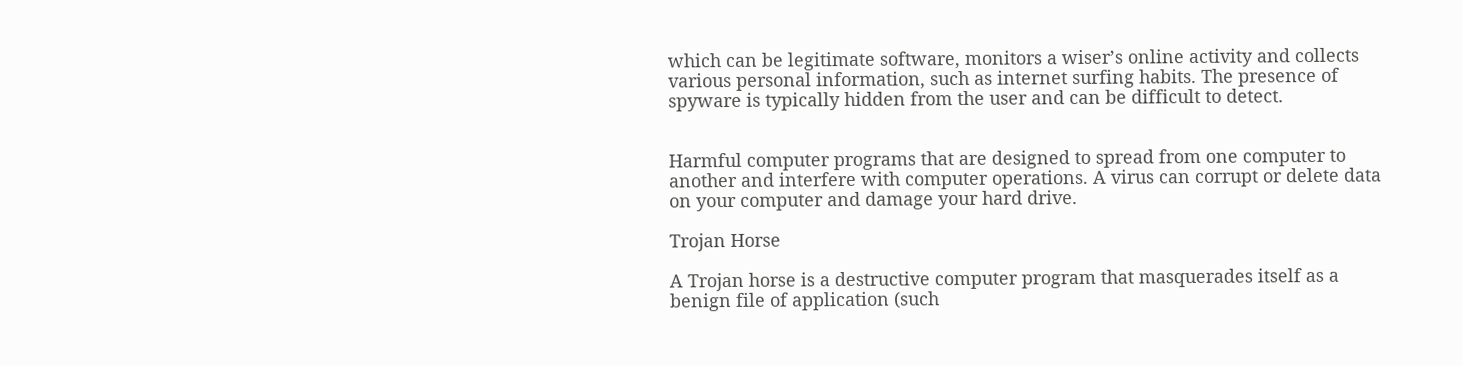which can be legitimate software, monitors a wiser’s online activity and collects various personal information, such as internet surfing habits. The presence of spyware is typically hidden from the user and can be difficult to detect.


Harmful computer programs that are designed to spread from one computer to another and interfere with computer operations. A virus can corrupt or delete data on your computer and damage your hard drive.

Trojan Horse

A Trojan horse is a destructive computer program that masquerades itself as a benign file of application (such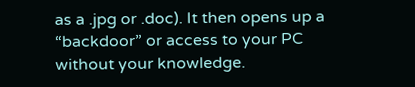as a .jpg or .doc). It then opens up a “backdoor” or access to your PC without your knowledge.